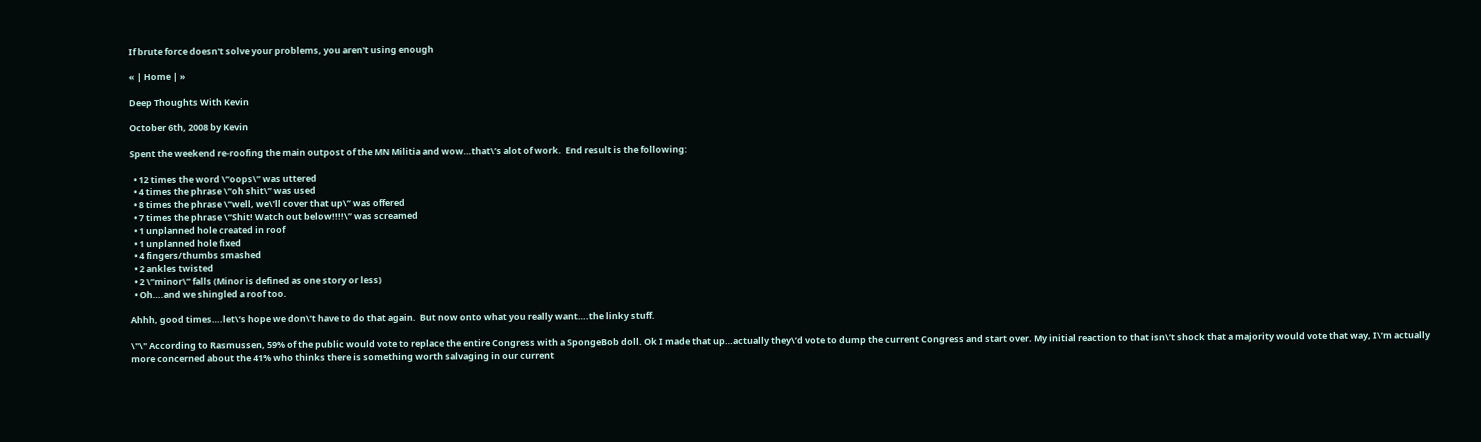If brute force doesn't solve your problems, you aren't using enough

« | Home | »

Deep Thoughts With Kevin

October 6th, 2008 by Kevin

Spent the weekend re-roofing the main outpost of the MN Militia and wow…that\’s alot of work.  End result is the following:

  • 12 times the word \”oops\” was uttered
  • 4 times the phrase \”oh shit\” was used
  • 8 times the phrase \”well, we\’ll cover that up\” was offered
  • 7 times the phrase \”Shit! Watch out below!!!!\” was screamed
  • 1 unplanned hole created in roof
  • 1 unplanned hole fixed
  • 4 fingers/thumbs smashed
  • 2 ankles twisted
  • 2 \”minor\” falls (Minor is defined as one story or less)
  • Oh….and we shingled a roof too.

Ahhh, good times….let\’s hope we don\’t have to do that again.  But now onto what you really want….the linky stuff.

\"\" According to Rasmussen, 59% of the public would vote to replace the entire Congress with a SpongeBob doll. Ok I made that up…actually they\’d vote to dump the current Congress and start over. My initial reaction to that isn\’t shock that a majority would vote that way, I\’m actually more concerned about the 41% who thinks there is something worth salvaging in our current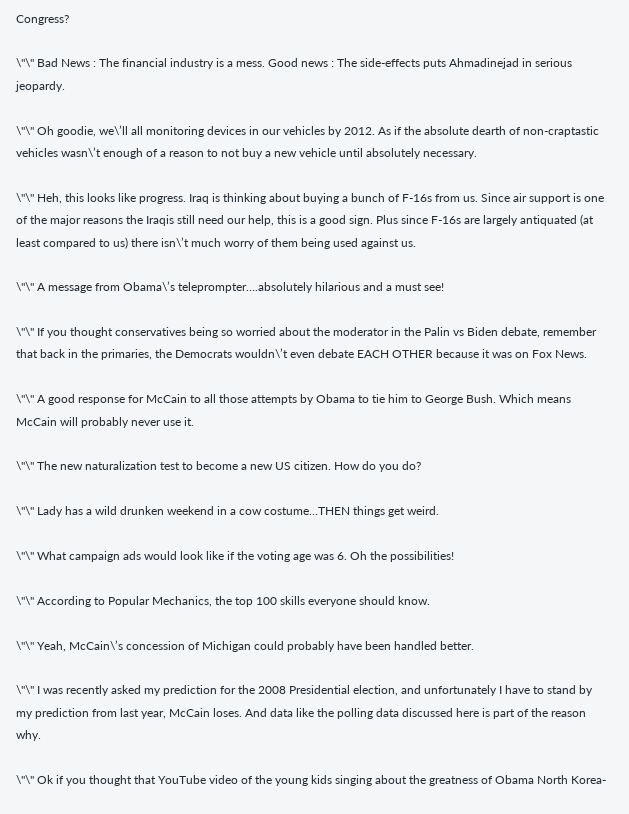Congress?

\"\" Bad News : The financial industry is a mess. Good news : The side-effects puts Ahmadinejad in serious jeopardy.

\"\" Oh goodie, we\’ll all monitoring devices in our vehicles by 2012. As if the absolute dearth of non-craptastic vehicles wasn\’t enough of a reason to not buy a new vehicle until absolutely necessary.

\"\" Heh, this looks like progress. Iraq is thinking about buying a bunch of F-16s from us. Since air support is one of the major reasons the Iraqis still need our help, this is a good sign. Plus since F-16s are largely antiquated (at least compared to us) there isn\’t much worry of them being used against us.

\"\" A message from Obama\’s teleprompter….absolutely hilarious and a must see!

\"\" If you thought conservatives being so worried about the moderator in the Palin vs Biden debate, remember that back in the primaries, the Democrats wouldn\’t even debate EACH OTHER because it was on Fox News.

\"\" A good response for McCain to all those attempts by Obama to tie him to George Bush. Which means McCain will probably never use it.

\"\" The new naturalization test to become a new US citizen. How do you do?

\"\" Lady has a wild drunken weekend in a cow costume…THEN things get weird.

\"\" What campaign ads would look like if the voting age was 6. Oh the possibilities!

\"\" According to Popular Mechanics, the top 100 skills everyone should know.

\"\" Yeah, McCain\’s concession of Michigan could probably have been handled better.

\"\" I was recently asked my prediction for the 2008 Presidential election, and unfortunately I have to stand by my prediction from last year, McCain loses. And data like the polling data discussed here is part of the reason why.

\"\" Ok if you thought that YouTube video of the young kids singing about the greatness of Obama North Korea-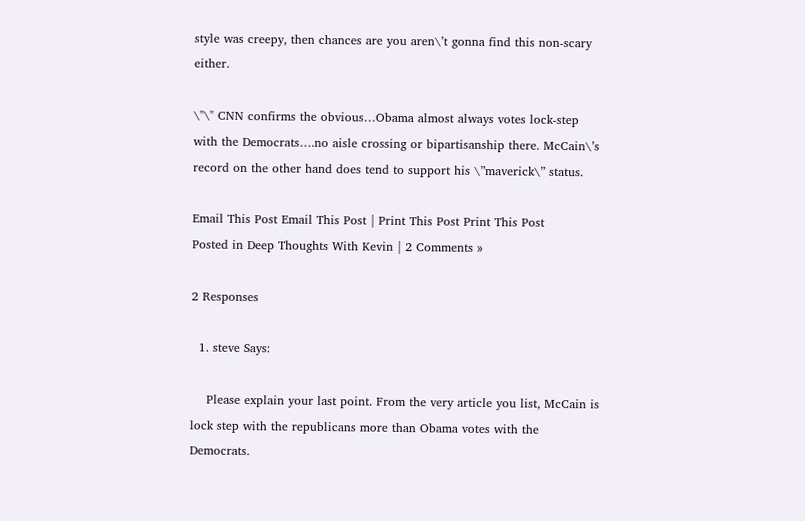style was creepy, then chances are you aren\’t gonna find this non-scary either.

\"\" CNN confirms the obvious…Obama almost always votes lock-step with the Democrats….no aisle crossing or bipartisanship there. McCain\’s record on the other hand does tend to support his \”maverick\” status.

Email This Post Email This Post | Print This Post Print This Post
Posted in Deep Thoughts With Kevin | 2 Comments »

2 Responses

  1. steve Says:

    Please explain your last point. From the very article you list, McCain is lock step with the republicans more than Obama votes with the Democrats.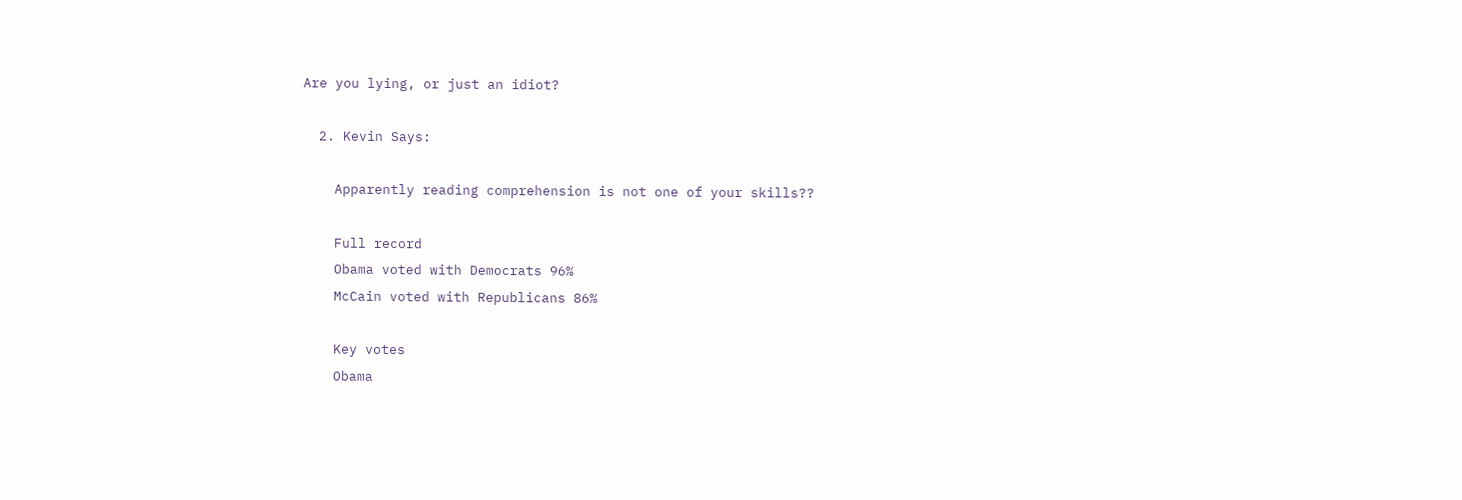Are you lying, or just an idiot?

  2. Kevin Says:

    Apparently reading comprehension is not one of your skills??

    Full record
    Obama voted with Democrats 96%
    McCain voted with Republicans 86%

    Key votes
    Obama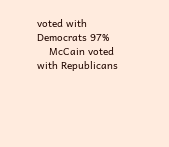voted with Democrats 97%
    McCain voted with Republicans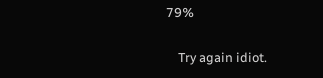79%

    Try again idiot.